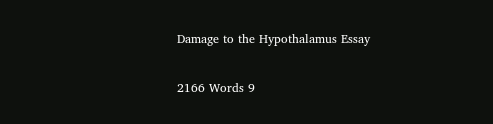Damage to the Hypothalamus Essay

2166 Words 9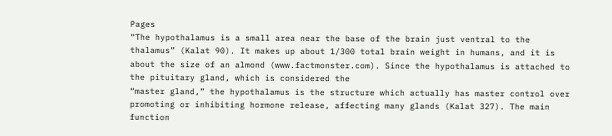Pages
“The hypothalamus is a small area near the base of the brain just ventral to the thalamus” (Kalat 90). It makes up about 1/300 total brain weight in humans, and it is about the size of an almond (www.factmonster.com). Since the hypothalamus is attached to the pituitary gland, which is considered the
“master gland,” the hypothalamus is the structure which actually has master control over promoting or inhibiting hormone release, affecting many glands (Kalat 327). The main function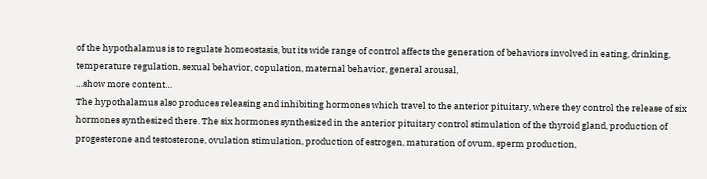of the hypothalamus is to regulate homeostasis, but its wide range of control affects the generation of behaviors involved in eating, drinking, temperature regulation, sexual behavior, copulation, maternal behavior, general arousal,
…show more content…
The hypothalamus also produces releasing and inhibiting hormones which travel to the anterior pituitary, where they control the release of six hormones synthesized there. The six hormones synthesized in the anterior pituitary control stimulation of the thyroid gland, production of progesterone and testosterone, ovulation stimulation, production of estrogen, maturation of ovum, sperm production,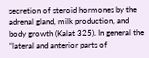secretion of steroid hormones by the adrenal gland, milk production, and body growth (Kalat 325). In general the “lateral and anterior parts of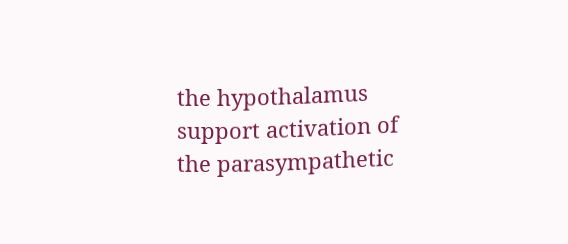the hypothalamus support activation of the parasympathetic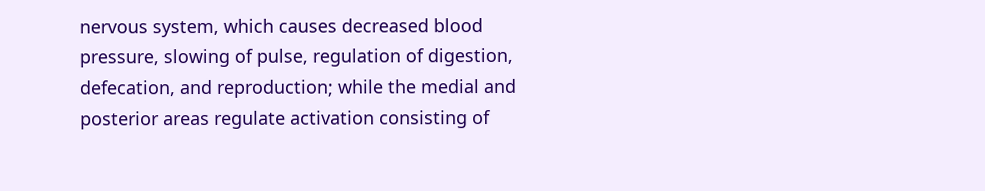nervous system, which causes decreased blood pressure, slowing of pulse, regulation of digestion, defecation, and reproduction; while the medial and posterior areas regulate activation consisting of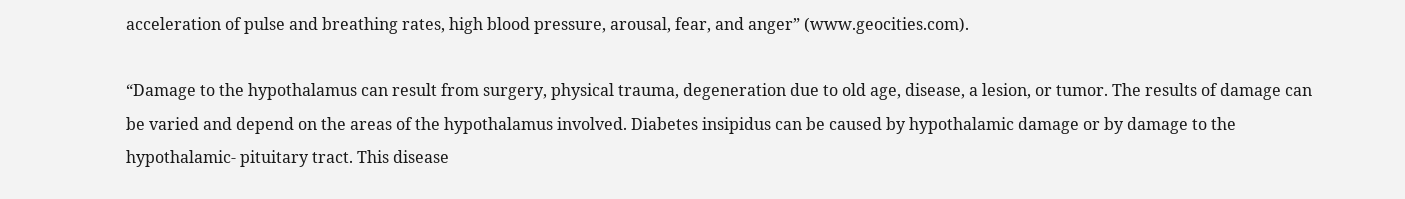acceleration of pulse and breathing rates, high blood pressure, arousal, fear, and anger” (www.geocities.com).

“Damage to the hypothalamus can result from surgery, physical trauma, degeneration due to old age, disease, a lesion, or tumor. The results of damage can be varied and depend on the areas of the hypothalamus involved. Diabetes insipidus can be caused by hypothalamic damage or by damage to the hypothalamic- pituitary tract. This disease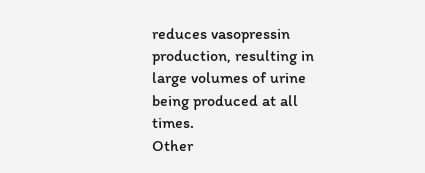reduces vasopressin production, resulting in large volumes of urine being produced at all times.
Other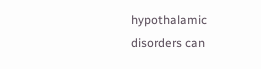hypothalamic disorders can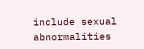include sexual abnormalities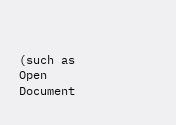(such as
Open Document